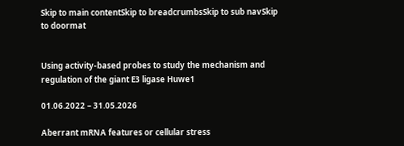Skip to main contentSkip to breadcrumbsSkip to sub navSkip to doormat


Using activity-based probes to study the mechanism and regulation of the giant E3 ligase Huwe1

01.06.2022 – 31.05.2026

Aberrant mRNA features or cellular stress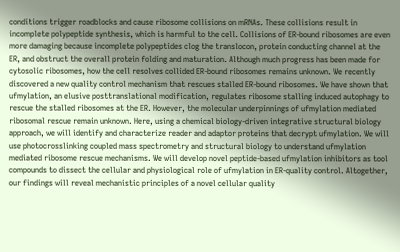conditions trigger roadblocks and cause ribosome collisions on mRNAs. These collisions result in incomplete polypeptide synthesis, which is harmful to the cell. Collisions of ER-bound ribosomes are even more damaging because incomplete polypeptides clog the translocon, protein conducting channel at the ER, and obstruct the overall protein folding and maturation. Although much progress has been made for cytosolic ribosomes, how the cell resolves collided ER-bound ribosomes remains unknown. We recently discovered a new quality control mechanism that rescues stalled ER-bound ribosomes. We have shown that ufmylation, an elusive posttranslational modification, regulates ribosome stalling induced autophagy to rescue the stalled ribosomes at the ER. However, the molecular underpinnings of ufmylation mediated ribosomal rescue remain unknown. Here, using a chemical biology-driven integrative structural biology approach, we will identify and characterize reader and adaptor proteins that decrypt ufmylation. We will use photocrosslinking coupled mass spectrometry and structural biology to understand ufmylation mediated ribosome rescue mechanisms. We will develop novel peptide-based ufmylation inhibitors as tool compounds to dissect the cellular and physiological role of ufmylation in ER-quality control. Altogether, our findings will reveal mechanistic principles of a novel cellular quality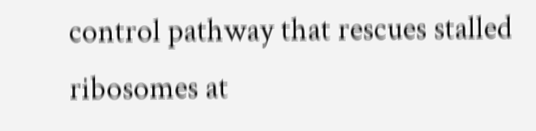control pathway that rescues stalled ribosomes at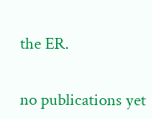the ER.


no publications yet